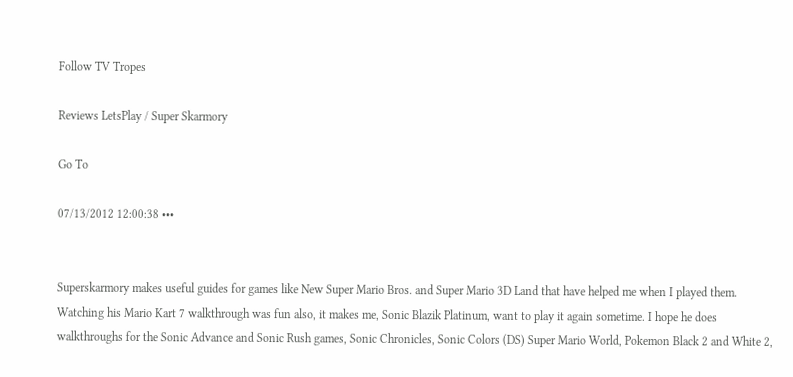Follow TV Tropes

Reviews LetsPlay / Super Skarmory

Go To

07/13/2012 12:00:38 •••


Superskarmory makes useful guides for games like New Super Mario Bros. and Super Mario 3D Land that have helped me when I played them. Watching his Mario Kart 7 walkthrough was fun also, it makes me, Sonic Blazik Platinum, want to play it again sometime. I hope he does walkthroughs for the Sonic Advance and Sonic Rush games, Sonic Chronicles, Sonic Colors (DS) Super Mario World, Pokemon Black 2 and White 2,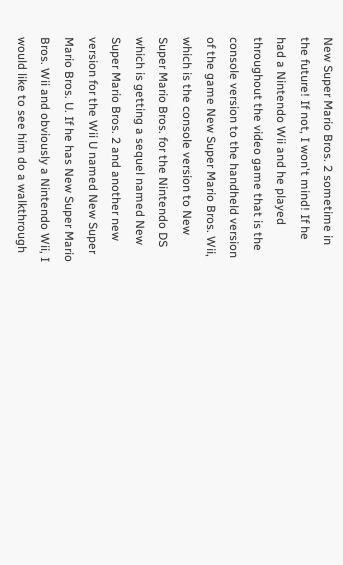New Super Mario Bros. 2 sometime in the future! If not, I won't mind! If he had a Nintendo Wii and he played throughout the video game that is the console version to the handheld version of the game New Super Mario Bros. Wii, which is the console version to New Super Mario Bros. for the Nintendo DS which is getting a sequel named New Super Mario Bros. 2 and another new version for the Wii U named New Super Mario Bros. U. If he has New Super Mario Bros. Wii and obviously a Nintendo Wii, I would like to see him do a walkthrough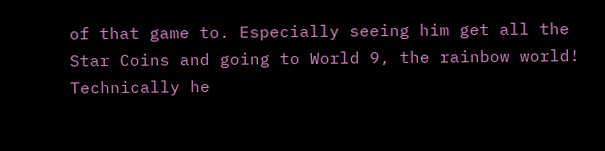of that game to. Especially seeing him get all the Star Coins and going to World 9, the rainbow world! Technically he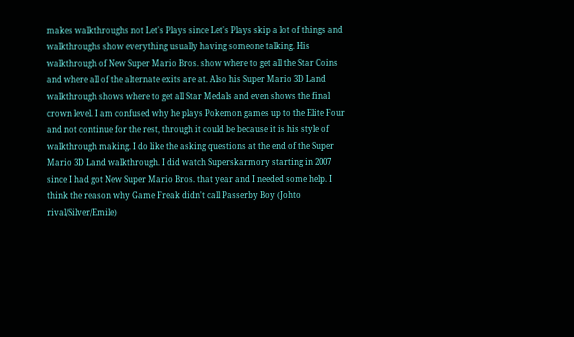makes walkthroughs not Let's Plays since Let's Plays skip a lot of things and walkthroughs show everything usually having someone talking. His walkthrough of New Super Mario Bros. show where to get all the Star Coins and where all of the alternate exits are at. Also his Super Mario 3D Land walkthrough shows where to get all Star Medals and even shows the final crown level. I am confused why he plays Pokemon games up to the Elite Four and not continue for the rest, through it could be because it is his style of walkthrough making. I do like the asking questions at the end of the Super Mario 3D Land walkthrough. I did watch Superskarmory starting in 2007 since I had got New Super Mario Bros. that year and I needed some help. I think the reason why Game Freak didn't call Passerby Boy (Johto rival/Silver/Emile)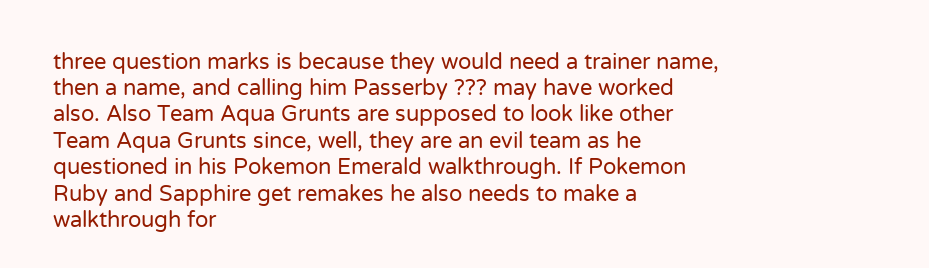three question marks is because they would need a trainer name, then a name, and calling him Passerby ??? may have worked also. Also Team Aqua Grunts are supposed to look like other Team Aqua Grunts since, well, they are an evil team as he questioned in his Pokemon Emerald walkthrough. If Pokemon Ruby and Sapphire get remakes he also needs to make a walkthrough for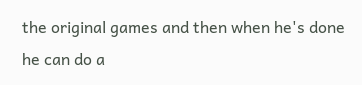the original games and then when he's done he can do a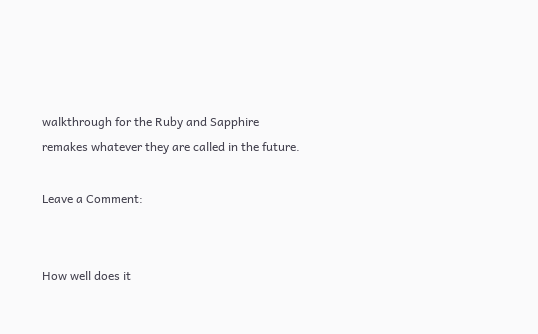walkthrough for the Ruby and Sapphire remakes whatever they are called in the future.

Leave a Comment:


How well does it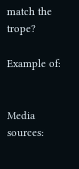match the trope?

Example of:


Media sources: